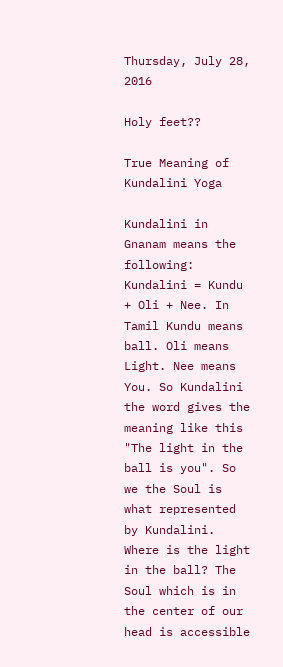Thursday, July 28, 2016

Holy feet??

True Meaning of Kundalini Yoga

Kundalini in Gnanam means the following: Kundalini = Kundu + Oli + Nee. In Tamil Kundu means ball. Oli means Light. Nee means You. So Kundalini the word gives the meaning like this "The light in the ball is you". So we the Soul is what represented by Kundalini. Where is the light in the ball? The Soul which is in the center of our head is accessible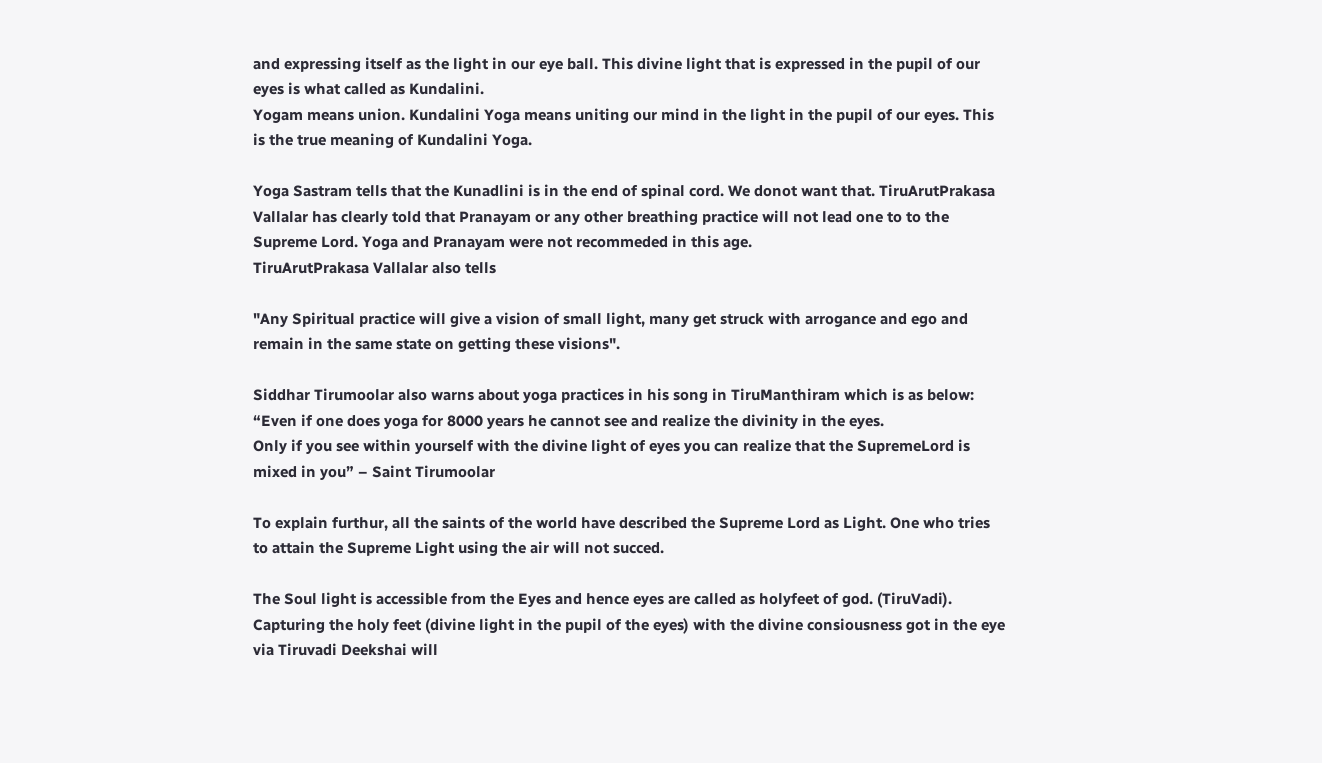and expressing itself as the light in our eye ball. This divine light that is expressed in the pupil of our eyes is what called as Kundalini.
Yogam means union. Kundalini Yoga means uniting our mind in the light in the pupil of our eyes. This is the true meaning of Kundalini Yoga.

Yoga Sastram tells that the Kunadlini is in the end of spinal cord. We donot want that. TiruArutPrakasa Vallalar has clearly told that Pranayam or any other breathing practice will not lead one to to the Supreme Lord. Yoga and Pranayam were not recommeded in this age.
TiruArutPrakasa Vallalar also tells

"Any Spiritual practice will give a vision of small light, many get struck with arrogance and ego and remain in the same state on getting these visions".

Siddhar Tirumoolar also warns about yoga practices in his song in TiruManthiram which is as below:
“Even if one does yoga for 8000 years he cannot see and realize the divinity in the eyes.
Only if you see within yourself with the divine light of eyes you can realize that the SupremeLord is mixed in you” – Saint Tirumoolar

To explain furthur, all the saints of the world have described the Supreme Lord as Light. One who tries to attain the Supreme Light using the air will not succed.

The Soul light is accessible from the Eyes and hence eyes are called as holyfeet of god. (TiruVadi). Capturing the holy feet (divine light in the pupil of the eyes) with the divine consiousness got in the eye via Tiruvadi Deekshai will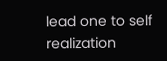lead one to self realization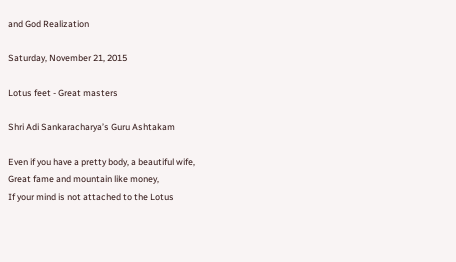and God Realization

Saturday, November 21, 2015

Lotus feet - Great masters

Shri Adi Sankaracharya’s Guru Ashtakam

Even if you have a pretty body, a beautiful wife,
Great fame and mountain like money,
If your mind is not attached to the Lotus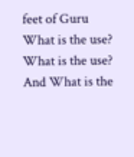feet of Guru
What is the use? What is the use? And What is the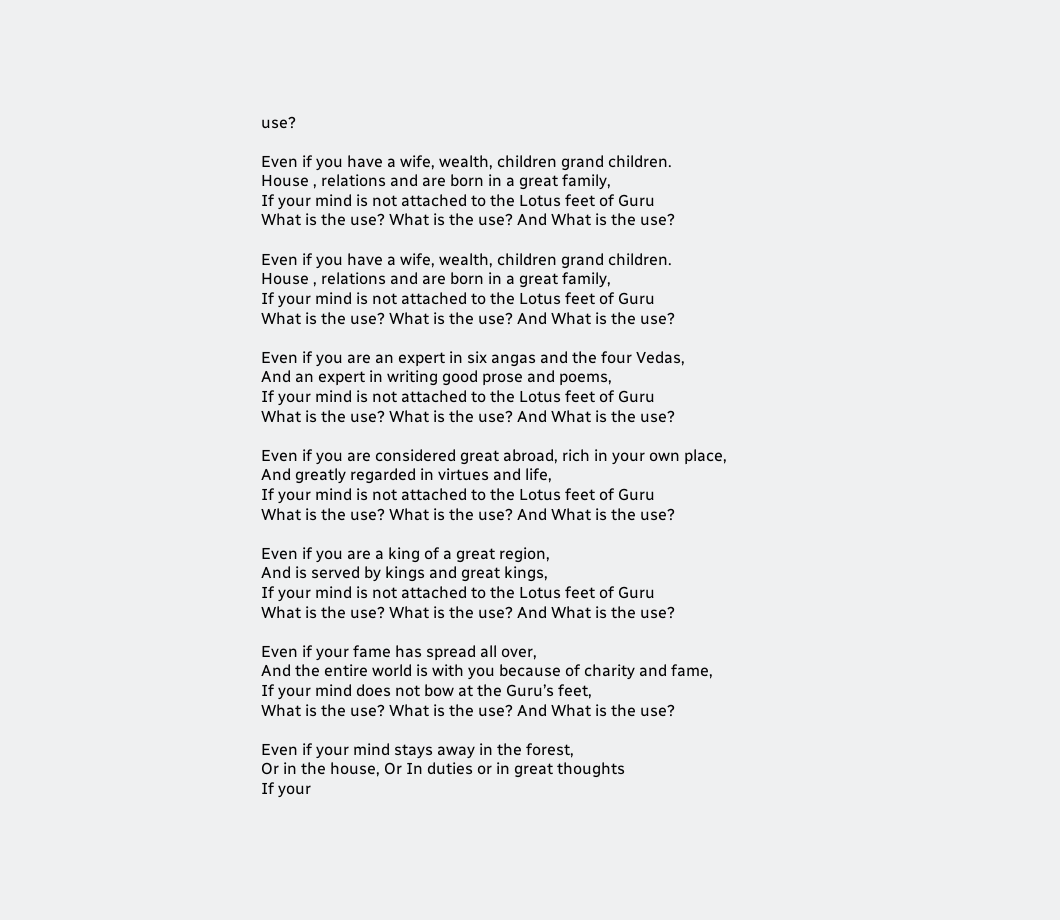use?

Even if you have a wife, wealth, children grand children.
House , relations and are born in a great family,
If your mind is not attached to the Lotus feet of Guru
What is the use? What is the use? And What is the use?

Even if you have a wife, wealth, children grand children.
House , relations and are born in a great family,
If your mind is not attached to the Lotus feet of Guru
What is the use? What is the use? And What is the use?

Even if you are an expert in six angas and the four Vedas,
And an expert in writing good prose and poems,
If your mind is not attached to the Lotus feet of Guru
What is the use? What is the use? And What is the use?

Even if you are considered great abroad, rich in your own place,
And greatly regarded in virtues and life,
If your mind is not attached to the Lotus feet of Guru
What is the use? What is the use? And What is the use?

Even if you are a king of a great region,
And is served by kings and great kings,
If your mind is not attached to the Lotus feet of Guru
What is the use? What is the use? And What is the use?

Even if your fame has spread all over,
And the entire world is with you because of charity and fame,
If your mind does not bow at the Guru’s feet,
What is the use? What is the use? And What is the use?

Even if your mind stays away in the forest,
Or in the house, Or In duties or in great thoughts
If your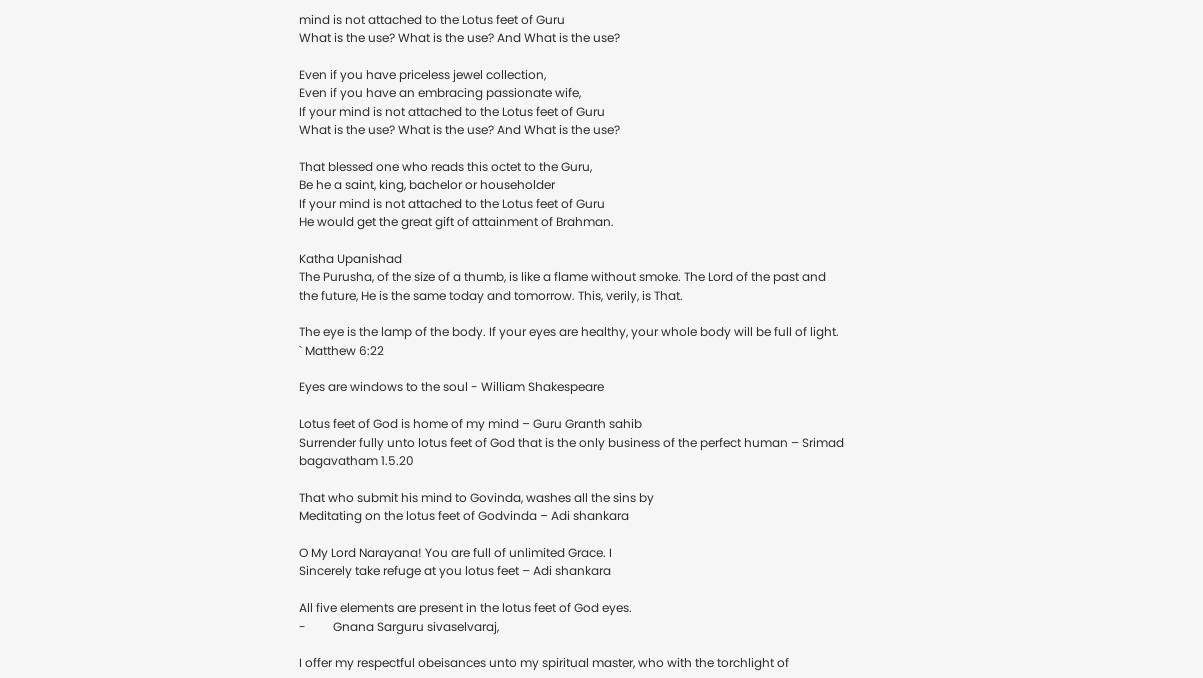mind is not attached to the Lotus feet of Guru
What is the use? What is the use? And What is the use?

Even if you have priceless jewel collection,
Even if you have an embracing passionate wife,
If your mind is not attached to the Lotus feet of Guru
What is the use? What is the use? And What is the use?

That blessed one who reads this octet to the Guru,
Be he a saint, king, bachelor or householder
If your mind is not attached to the Lotus feet of Guru
He would get the great gift of attainment of Brahman.

Katha Upanishad
The Purusha, of the size of a thumb, is like a flame without smoke. The Lord of the past and the future, He is the same today and tomorrow. This, verily, is That.

The eye is the lamp of the body. If your eyes are healthy, your whole body will be full of light.  ` Matthew 6:22

Eyes are windows to the soul - William Shakespeare

Lotus feet of God is home of my mind – Guru Granth sahib
Surrender fully unto lotus feet of God that is the only business of the perfect human – Srimad bagavatham 1.5.20

That who submit his mind to Govinda, washes all the sins by
Meditating on the lotus feet of Godvinda – Adi shankara

O My Lord Narayana! You are full of unlimited Grace. I
Sincerely take refuge at you lotus feet – Adi shankara

All five elements are present in the lotus feet of God eyes.
-         Gnana Sarguru sivaselvaraj,

I offer my respectful obeisances unto my spiritual master, who with the torchlight of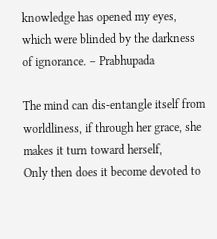knowledge has opened my eyes, which were blinded by the darkness of ignorance. – Prabhupada

The mind can dis-entangle itself from worldliness, if through her grace, she makes it turn toward herself,
Only then does it become devoted to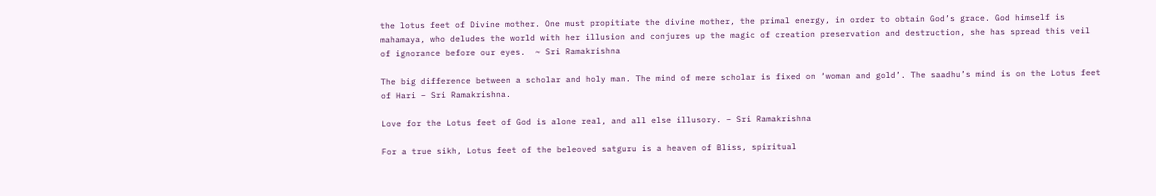the lotus feet of Divine mother. One must propitiate the divine mother, the primal energy, in order to obtain God’s grace. God himself is mahamaya, who deludes the world with her illusion and conjures up the magic of creation preservation and destruction, she has spread this veil of ignorance before our eyes.  ~ Sri Ramakrishna

The big difference between a scholar and holy man. The mind of mere scholar is fixed on ‘woman and gold’. The saadhu’s mind is on the Lotus feet of Hari – Sri Ramakrishna.

Love for the Lotus feet of God is alone real, and all else illusory. – Sri Ramakrishna

For a true sikh, Lotus feet of the beleoved satguru is a heaven of Bliss, spiritual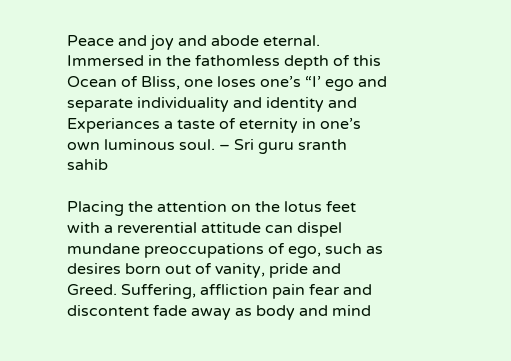Peace and joy and abode eternal. Immersed in the fathomless depth of this
Ocean of Bliss, one loses one’s “I’ ego and separate individuality and identity and
Experiances a taste of eternity in one’s own luminous soul. – Sri guru sranth sahib

Placing the attention on the lotus feet with a reverential attitude can dispel mundane preoccupations of ego, such as desires born out of vanity, pride and
Greed. Suffering, affliction pain fear and discontent fade away as body and mind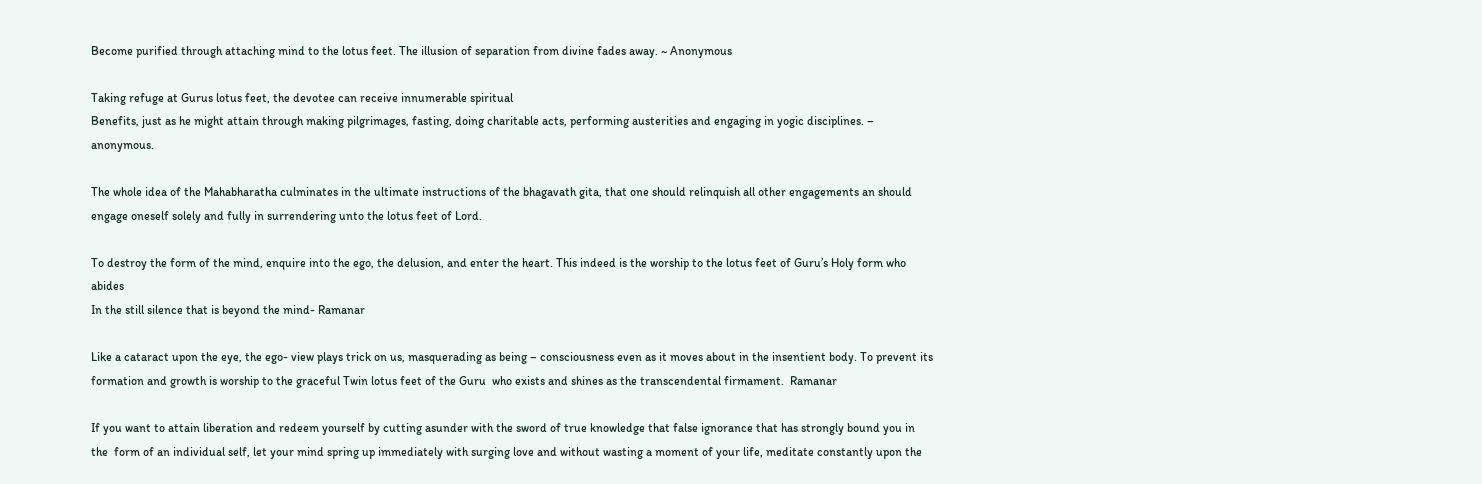Become purified through attaching mind to the lotus feet. The illusion of separation from divine fades away. ~ Anonymous

Taking refuge at Gurus lotus feet, the devotee can receive innumerable spiritual
Benefits, just as he might attain through making pilgrimages, fasting, doing charitable acts, performing austerities and engaging in yogic disciplines. – anonymous.

The whole idea of the Mahabharatha culminates in the ultimate instructions of the bhagavath gita, that one should relinquish all other engagements an should engage oneself solely and fully in surrendering unto the lotus feet of Lord.

To destroy the form of the mind, enquire into the ego, the delusion, and enter the heart. This indeed is the worship to the lotus feet of Guru’s Holy form who abides
In the still silence that is beyond the mind- Ramanar

Like a cataract upon the eye, the ego- view plays trick on us, masquerading as being – consciousness even as it moves about in the insentient body. To prevent its formation and growth is worship to the graceful Twin lotus feet of the Guru  who exists and shines as the transcendental firmament.  Ramanar

If you want to attain liberation and redeem yourself by cutting asunder with the sword of true knowledge that false ignorance that has strongly bound you in the  form of an individual self, let your mind spring up immediately with surging love and without wasting a moment of your life, meditate constantly upon the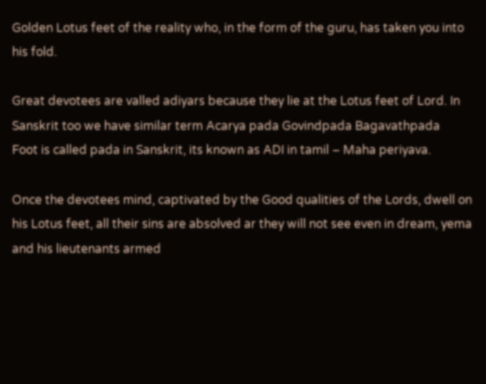Golden Lotus feet of the reality who, in the form of the guru, has taken you into his fold.

Great devotees are valled adiyars because they lie at the Lotus feet of Lord. In Sanskrit too we have similar term Acarya pada Govindpada Bagavathpada
Foot is called pada in Sanskrit, its known as ADI in tamil – Maha periyava.

Once the devotees mind, captivated by the Good qualities of the Lords, dwell on his Lotus feet, all their sins are absolved ar they will not see even in dream, yema and his lieutenants armed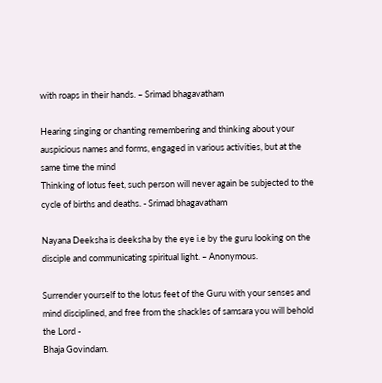with roaps in their hands. – Srimad bhagavatham

Hearing singing or chanting remembering and thinking about your auspicious names and forms, engaged in various activities, but at the same time the mind
Thinking of lotus feet, such person will never again be subjected to the cycle of births and deaths. - Srimad bhagavatham

Nayana Deeksha is deeksha by the eye i.e by the guru looking on the disciple and communicating spiritual light. – Anonymous.

Surrender yourself to the lotus feet of the Guru with your senses and mind disciplined, and free from the shackles of samsara you will behold the Lord -
Bhaja Govindam.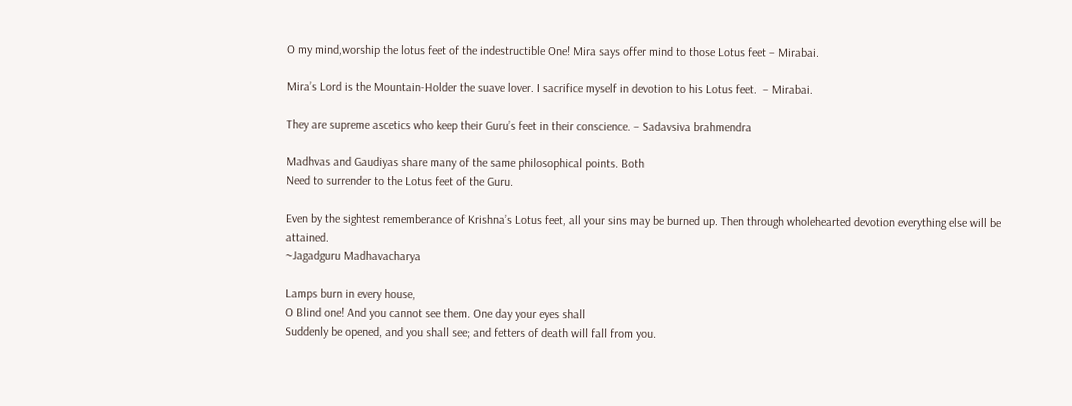O my mind,worship the lotus feet of the indestructible One! Mira says offer mind to those Lotus feet – Mirabai.

Mira’s Lord is the Mountain-Holder the suave lover. I sacrifice myself in devotion to his Lotus feet.  – Mirabai.

They are supreme ascetics who keep their Guru’s feet in their conscience. – Sadavsiva brahmendra

Madhvas and Gaudiyas share many of the same philosophical points. Both
Need to surrender to the Lotus feet of the Guru.

Even by the sightest rememberance of Krishna’s Lotus feet, all your sins may be burned up. Then through wholehearted devotion everything else will be attained.
~Jagadguru Madhavacharya

Lamps burn in every house,
O Blind one! And you cannot see them. One day your eyes shall
Suddenly be opened, and you shall see; and fetters of death will fall from you.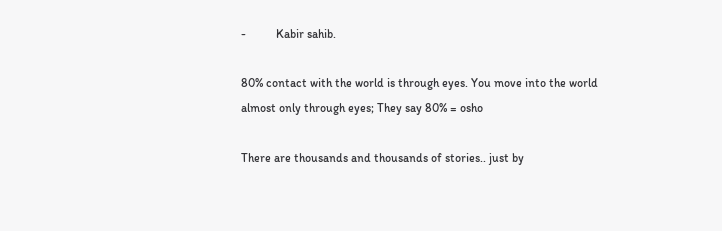-          Kabir sahib.

80% contact with the world is through eyes. You move into the world almost only through eyes; They say 80% = osho

There are thousands and thousands of stories.. just by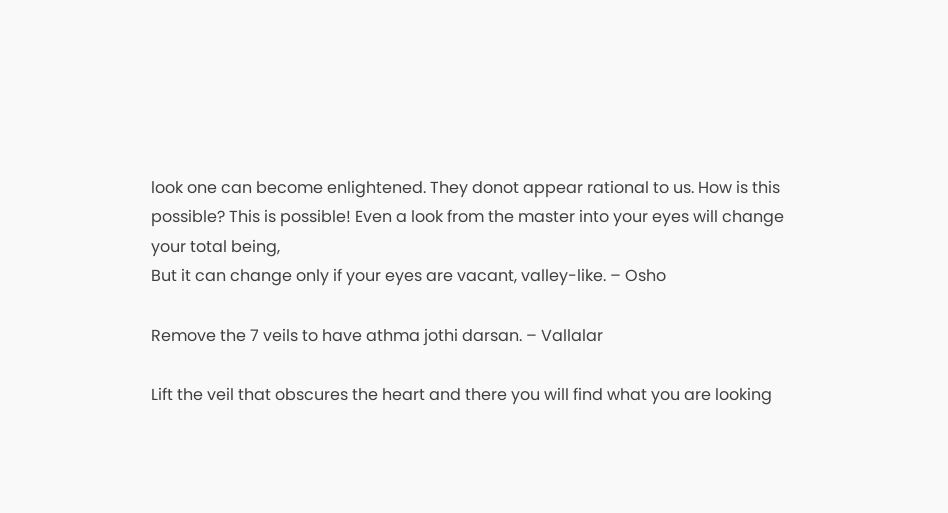look one can become enlightened. They donot appear rational to us. How is this possible? This is possible! Even a look from the master into your eyes will change your total being,
But it can change only if your eyes are vacant, valley-like. – Osho

Remove the 7 veils to have athma jothi darsan. – Vallalar

Lift the veil that obscures the heart and there you will find what you are looking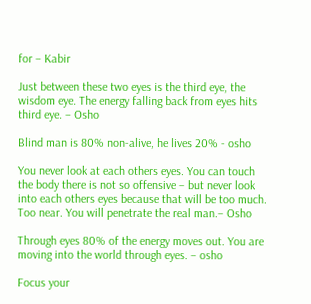for – Kabir

Just between these two eyes is the third eye, the wisdom eye. The energy falling back from eyes hits third eye. – Osho

Blind man is 80% non-alive, he lives 20% - osho

You never look at each others eyes. You can touch the body there is not so offensive – but never look into each others eyes because that will be too much. Too near. You will penetrate the real man.– Osho

Through eyes 80% of the energy moves out. You are moving into the world through eyes. – osho

Focus your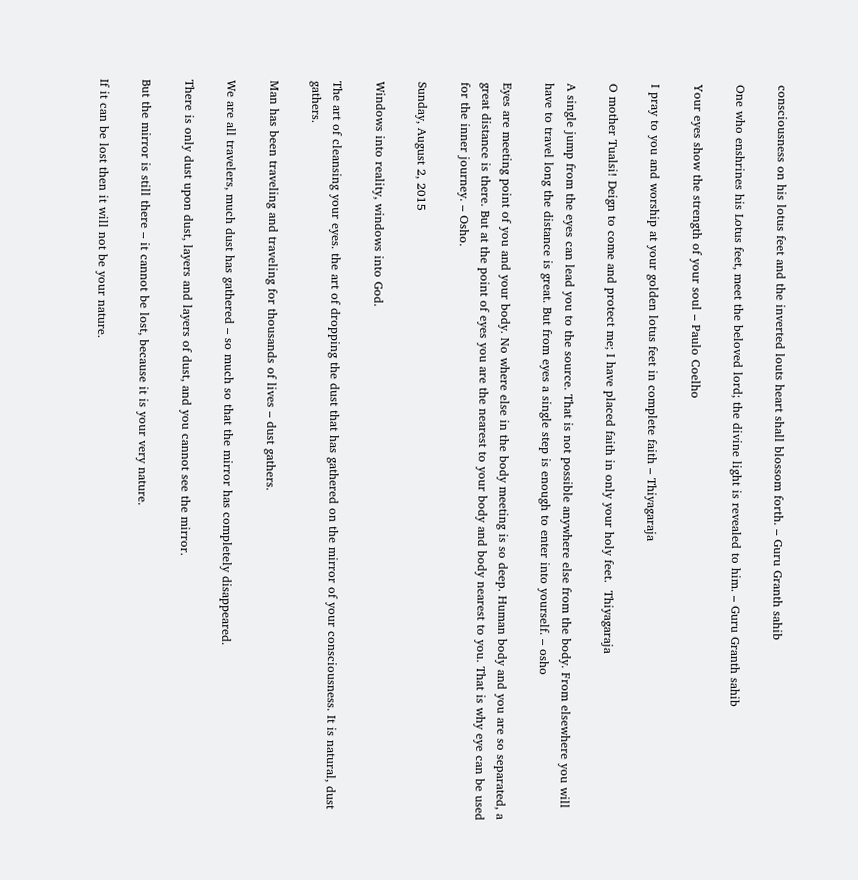consciousness on his lotus feet and the inverted louts heart shall blossom forth. – Guru Granth sahib

One who enshrines his Lotus feet, meet the beloved lord; the divine light is revealed to him. – Guru Granth sahib

Your eyes show the strength of your soul – Paulo Coelho

I pray to you and worship at your golden lotus feet in complete faith – Thiyagaraja

O mother Tualsi! Deign to come and protect me; I have placed faith in only your holy feet.  Thiyagaraja

A single jump from the eyes can lead you to the source. That is not possible anywhere else from the body. From elsewhere you will have to travel long the distance is great. But from eyes a single step is enough to enter into yourself. – osho

Eyes are meeting point of you and your body. No where else in the body meeting is so deep. Human body and you are so separated, a great distance is there. But at the point of eyes you are the nearest to your body and body nearest to you. That is why eye can be used for the inner journey. – Osho.

Sunday, August 2, 2015

Windows into reality, windows into God.

The art of cleansing your eyes. the art of dropping the dust that has gathered on the mirror of your consciousness. It is natural, dust gathers.

Man has been traveling and traveling for thousands of lives – dust gathers.

We are all travelers, much dust has gathered – so much so that the mirror has completely disappeared.

There is only dust upon dust, layers and layers of dust, and you cannot see the mirror.

But the mirror is still there – it cannot be lost, because it is your very nature.

If it can be lost then it will not be your nature.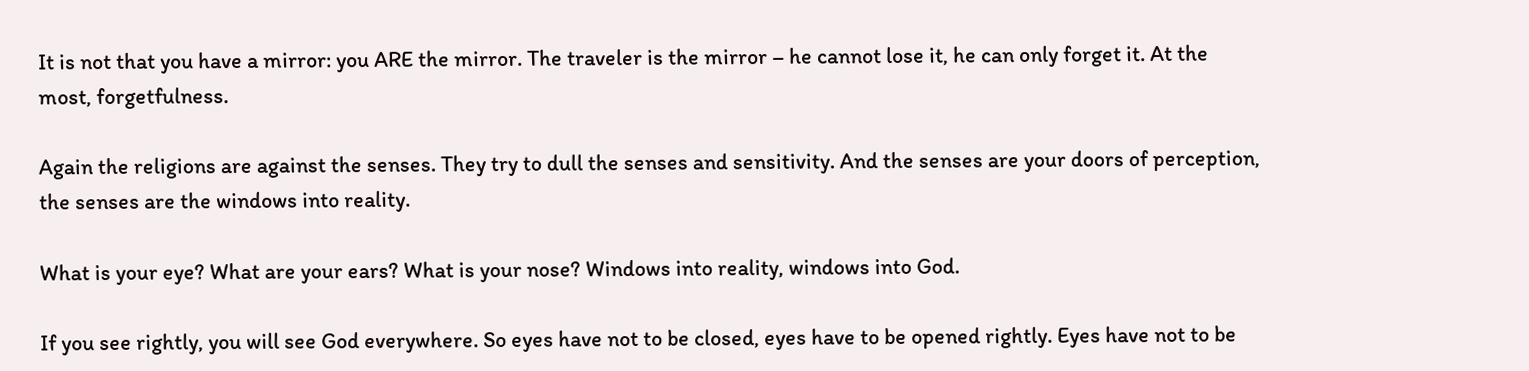It is not that you have a mirror: you ARE the mirror. The traveler is the mirror – he cannot lose it, he can only forget it. At the most, forgetfulness.

Again the religions are against the senses. They try to dull the senses and sensitivity. And the senses are your doors of perception, the senses are the windows into reality.

What is your eye? What are your ears? What is your nose? Windows into reality, windows into God.

If you see rightly, you will see God everywhere. So eyes have not to be closed, eyes have to be opened rightly. Eyes have not to be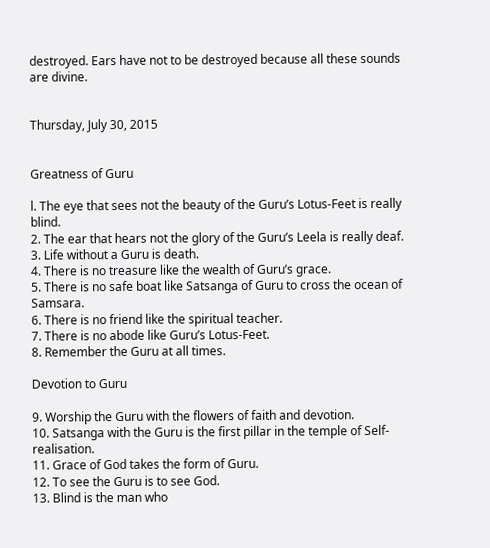destroyed. Ears have not to be destroyed because all these sounds are divine.


Thursday, July 30, 2015


Greatness of Guru

l. The eye that sees not the beauty of the Guru’s Lotus-Feet is really blind.
2. The ear that hears not the glory of the Guru’s Leela is really deaf.
3. Life without a Guru is death.
4. There is no treasure like the wealth of Guru’s grace.
5. There is no safe boat like Satsanga of Guru to cross the ocean of Samsara.
6. There is no friend like the spiritual teacher.
7. There is no abode like Guru’s Lotus-Feet.
8. Remember the Guru at all times.

Devotion to Guru

9. Worship the Guru with the flowers of faith and devotion.
10. Satsanga with the Guru is the first pillar in the temple of Self-realisation.
11. Grace of God takes the form of Guru.
12. To see the Guru is to see God.
13. Blind is the man who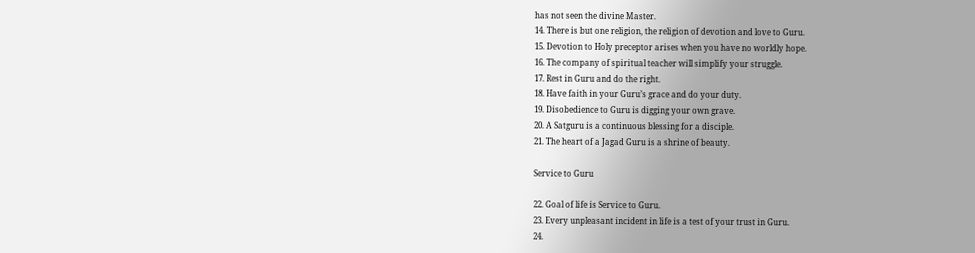has not seen the divine Master.
14. There is but one religion, the religion of devotion and love to Guru.
15. Devotion to Holy preceptor arises when you have no worldly hope.
16. The company of spiritual teacher will simplify your struggle.
17. Rest in Guru and do the right.
18. Have faith in your Guru’s grace and do your duty.
19. Disobedience to Guru is digging your own grave.
20. A Satguru is a continuous blessing for a disciple.
21. The heart of a Jagad Guru is a shrine of beauty.

Service to Guru

22. Goal of life is Service to Guru.
23. Every unpleasant incident in life is a test of your trust in Guru.
24.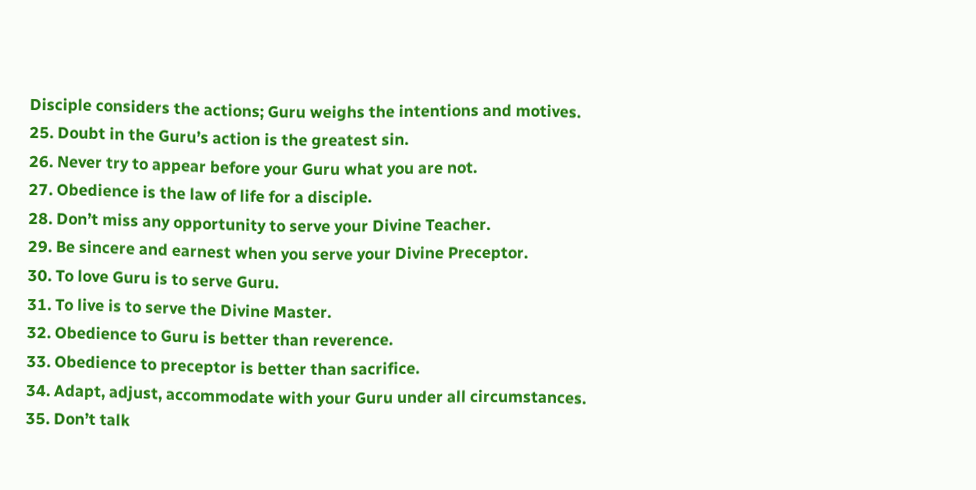Disciple considers the actions; Guru weighs the intentions and motives.
25. Doubt in the Guru’s action is the greatest sin.
26. Never try to appear before your Guru what you are not.
27. Obedience is the law of life for a disciple.
28. Don’t miss any opportunity to serve your Divine Teacher.
29. Be sincere and earnest when you serve your Divine Preceptor.
30. To love Guru is to serve Guru.
31. To live is to serve the Divine Master.
32. Obedience to Guru is better than reverence.
33. Obedience to preceptor is better than sacrifice.
34. Adapt, adjust, accommodate with your Guru under all circumstances.
35. Don’t talk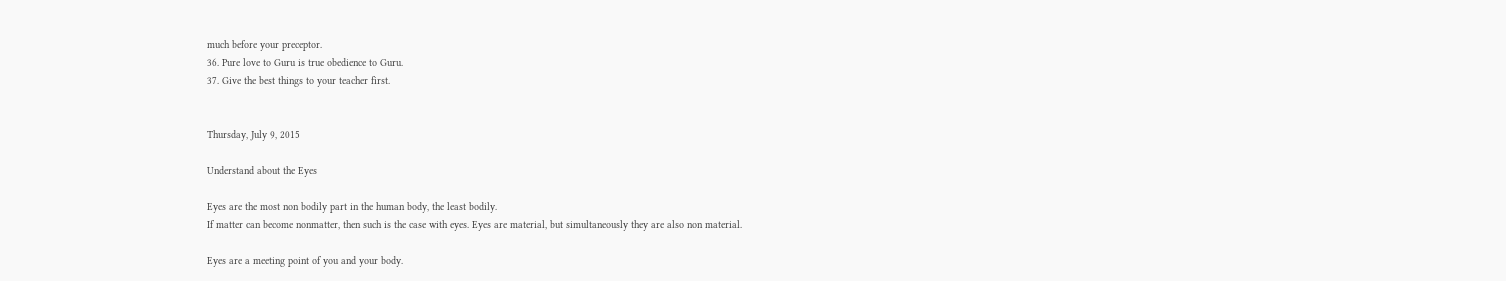much before your preceptor.
36. Pure love to Guru is true obedience to Guru.
37. Give the best things to your teacher first.


Thursday, July 9, 2015

Understand about the Eyes

Eyes are the most non bodily part in the human body, the least bodily.
If matter can become nonmatter, then such is the case with eyes. Eyes are material, but simultaneously they are also non material.

Eyes are a meeting point of you and your body.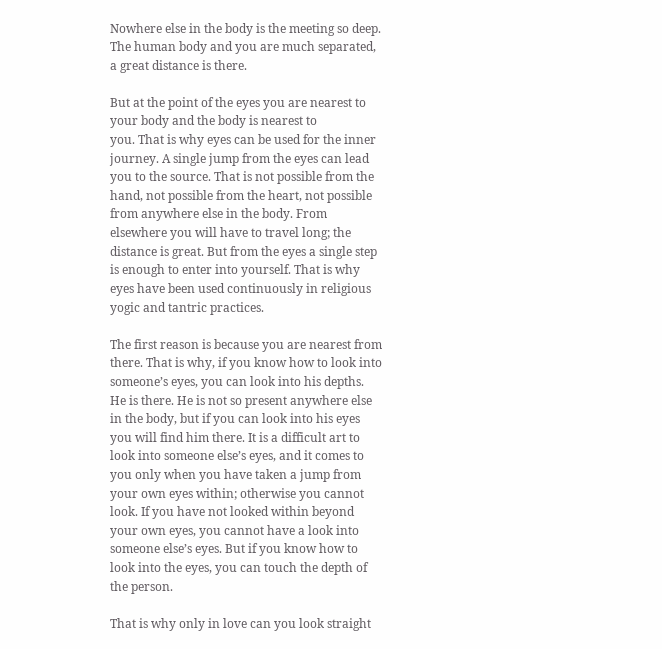Nowhere else in the body is the meeting so deep.
The human body and you are much separated, a great distance is there.

But at the point of the eyes you are nearest to your body and the body is nearest to
you. That is why eyes can be used for the inner journey. A single jump from the eyes can lead you to the source. That is not possible from the hand, not possible from the heart, not possible from anywhere else in the body. From elsewhere you will have to travel long; the distance is great. But from the eyes a single step is enough to enter into yourself. That is why eyes have been used continuously in religious yogic and tantric practices.

The first reason is because you are nearest from there. That is why, if you know how to look into someone’s eyes, you can look into his depths. He is there. He is not so present anywhere else in the body, but if you can look into his eyes you will find him there. It is a difficult art to look into someone else’s eyes, and it comes to you only when you have taken a jump from your own eyes within; otherwise you cannot look. If you have not looked within beyond your own eyes, you cannot have a look into someone else’s eyes. But if you know how to look into the eyes, you can touch the depth of the person.

That is why only in love can you look straight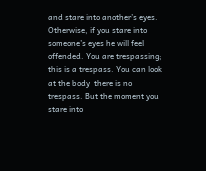and stare into another’s eyes. Otherwise, if you stare into someone’s eyes he will feel offended. You are trespassing; this is a trespass. You can look at the body  there is no trespass. But the moment you stare into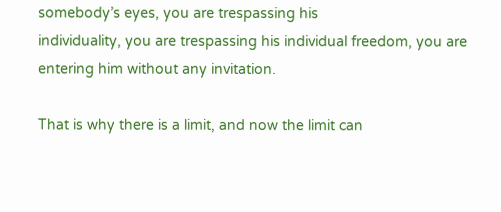somebody’s eyes, you are trespassing his
individuality, you are trespassing his individual freedom, you are entering him without any invitation.

That is why there is a limit, and now the limit can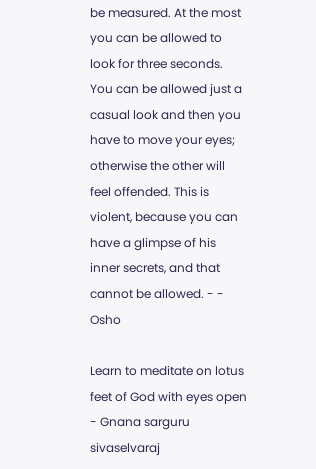be measured. At the most you can be allowed to look for three seconds. You can be allowed just a casual look and then you have to move your eyes; otherwise the other will feel offended. This is violent, because you can have a glimpse of his inner secrets, and that cannot be allowed. - - Osho

Learn to meditate on lotus feet of God with eyes open - Gnana sarguru sivaselvaraj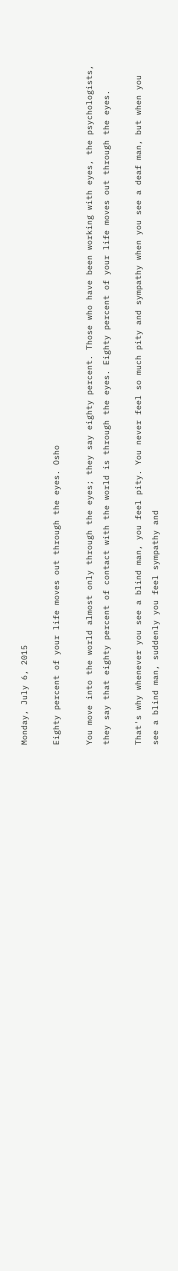Monday, July 6, 2015

Eighty percent of your life moves out through the eyes. Osho

You move into the world almost only through the eyes; they say eighty percent. Those who have been working with eyes, the psychologists, they say that eighty percent of contact with the world is through the eyes. Eighty percent of your life moves out through the eyes.

That's why whenever you see a blind man, you feel pity. You never feel so much pity and sympathy when you see a deaf man, but when you see a blind man, suddenly you feel sympathy and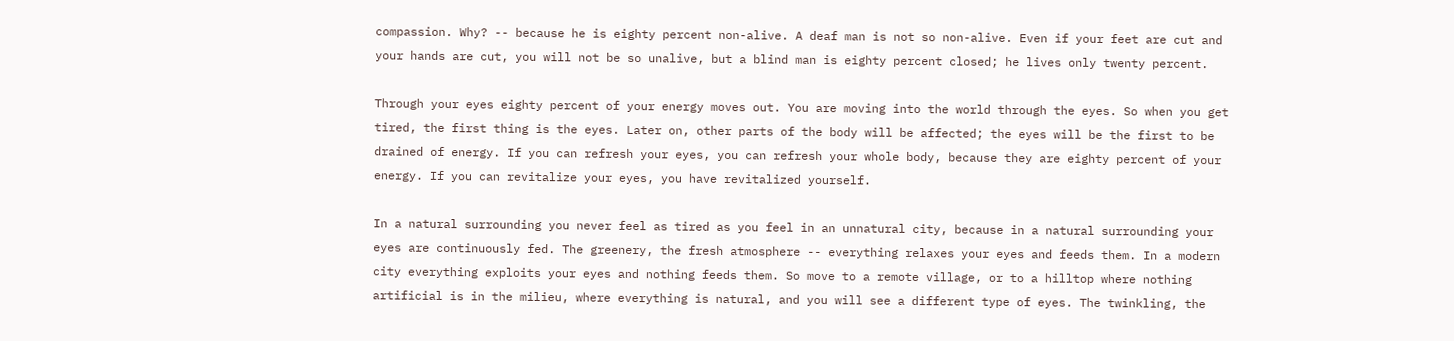compassion. Why? -- because he is eighty percent non-alive. A deaf man is not so non-alive. Even if your feet are cut and your hands are cut, you will not be so unalive, but a blind man is eighty percent closed; he lives only twenty percent.

Through your eyes eighty percent of your energy moves out. You are moving into the world through the eyes. So when you get tired, the first thing is the eyes. Later on, other parts of the body will be affected; the eyes will be the first to be drained of energy. If you can refresh your eyes, you can refresh your whole body, because they are eighty percent of your energy. If you can revitalize your eyes, you have revitalized yourself.

In a natural surrounding you never feel as tired as you feel in an unnatural city, because in a natural surrounding your eyes are continuously fed. The greenery, the fresh atmosphere -- everything relaxes your eyes and feeds them. In a modern city everything exploits your eyes and nothing feeds them. So move to a remote village, or to a hilltop where nothing artificial is in the milieu, where everything is natural, and you will see a different type of eyes. The twinkling, the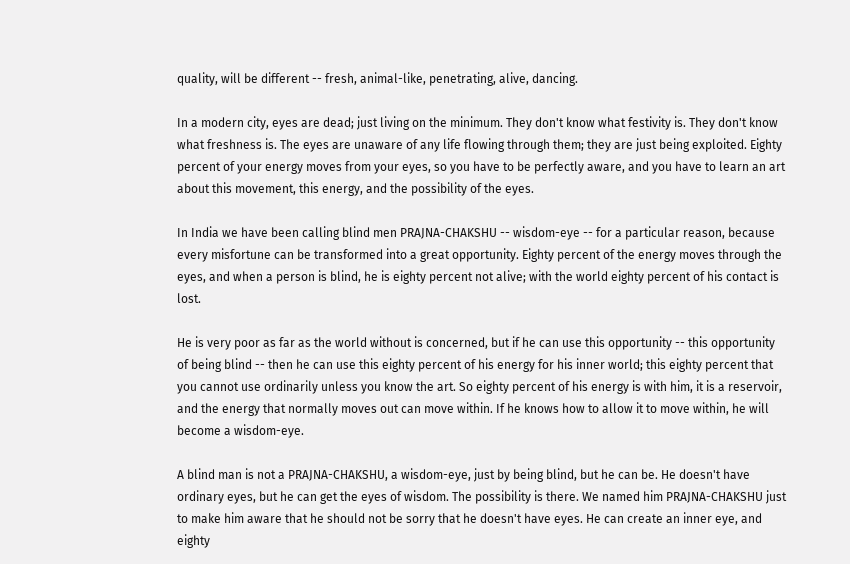quality, will be different -- fresh, animal-like, penetrating, alive, dancing.

In a modern city, eyes are dead; just living on the minimum. They don't know what festivity is. They don't know what freshness is. The eyes are unaware of any life flowing through them; they are just being exploited. Eighty percent of your energy moves from your eyes, so you have to be perfectly aware, and you have to learn an art about this movement, this energy, and the possibility of the eyes.

In India we have been calling blind men PRAJNA-CHAKSHU -- wisdom-eye -- for a particular reason, because every misfortune can be transformed into a great opportunity. Eighty percent of the energy moves through the eyes, and when a person is blind, he is eighty percent not alive; with the world eighty percent of his contact is lost.

He is very poor as far as the world without is concerned, but if he can use this opportunity -- this opportunity of being blind -- then he can use this eighty percent of his energy for his inner world; this eighty percent that you cannot use ordinarily unless you know the art. So eighty percent of his energy is with him, it is a reservoir, and the energy that normally moves out can move within. If he knows how to allow it to move within, he will become a wisdom-eye.

A blind man is not a PRAJNA-CHAKSHU, a wisdom-eye, just by being blind, but he can be. He doesn't have ordinary eyes, but he can get the eyes of wisdom. The possibility is there. We named him PRAJNA-CHAKSHU just to make him aware that he should not be sorry that he doesn't have eyes. He can create an inner eye, and eighty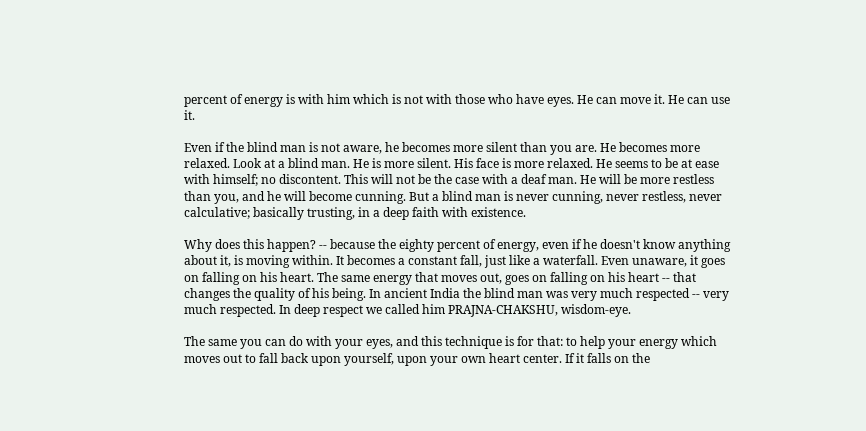percent of energy is with him which is not with those who have eyes. He can move it. He can use it.

Even if the blind man is not aware, he becomes more silent than you are. He becomes more relaxed. Look at a blind man. He is more silent. His face is more relaxed. He seems to be at ease with himself; no discontent. This will not be the case with a deaf man. He will be more restless than you, and he will become cunning. But a blind man is never cunning, never restless, never calculative; basically trusting, in a deep faith with existence.

Why does this happen? -- because the eighty percent of energy, even if he doesn't know anything about it, is moving within. It becomes a constant fall, just like a waterfall. Even unaware, it goes on falling on his heart. The same energy that moves out, goes on falling on his heart -- that changes the quality of his being. In ancient India the blind man was very much respected -- very much respected. In deep respect we called him PRAJNA-CHAKSHU, wisdom-eye.

The same you can do with your eyes, and this technique is for that: to help your energy which moves out to fall back upon yourself, upon your own heart center. If it falls on the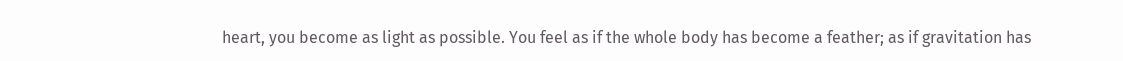heart, you become as light as possible. You feel as if the whole body has become a feather; as if gravitation has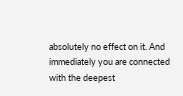absolutely no effect on it. And immediately you are connected with the deepest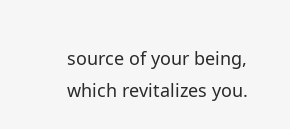source of your being, which revitalizes you.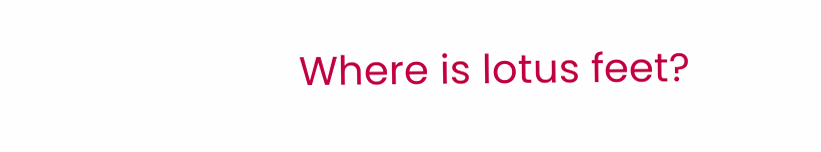Where is lotus feet?